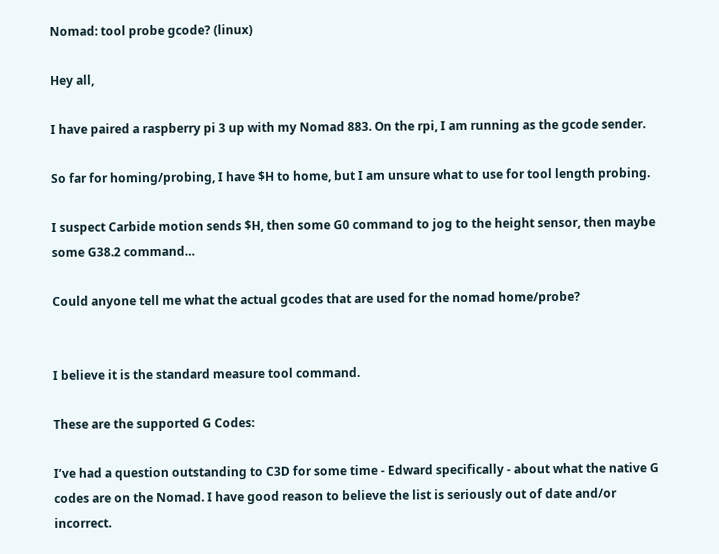Nomad: tool probe gcode? (linux)

Hey all,

I have paired a raspberry pi 3 up with my Nomad 883. On the rpi, I am running as the gcode sender.

So far for homing/probing, I have $H to home, but I am unsure what to use for tool length probing.

I suspect Carbide motion sends $H, then some G0 command to jog to the height sensor, then maybe some G38.2 command…

Could anyone tell me what the actual gcodes that are used for the nomad home/probe?


I believe it is the standard measure tool command.

These are the supported G Codes:

I’ve had a question outstanding to C3D for some time - Edward specifically - about what the native G codes are on the Nomad. I have good reason to believe the list is seriously out of date and/or incorrect.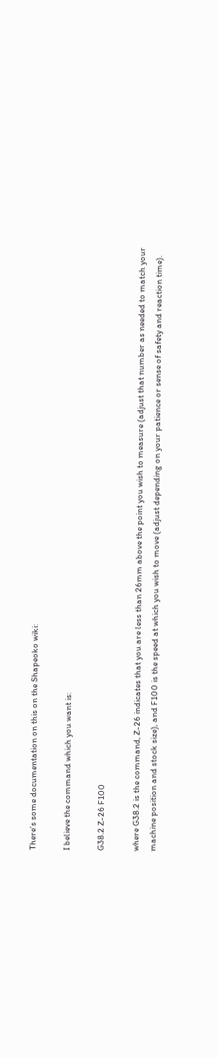There’s some documentation on this on the Shapeoko wiki:

I believe the command which you want is:

G38.2 Z-26 F100

where G38.2 is the command, Z-26 indicates that you are less than 26mm above the point you wish to measure (adjust that number as needed to match your machine position and stock size), and F100 is the speed at which you wish to move (adjust depending on your patience or sense of safety and reaction time).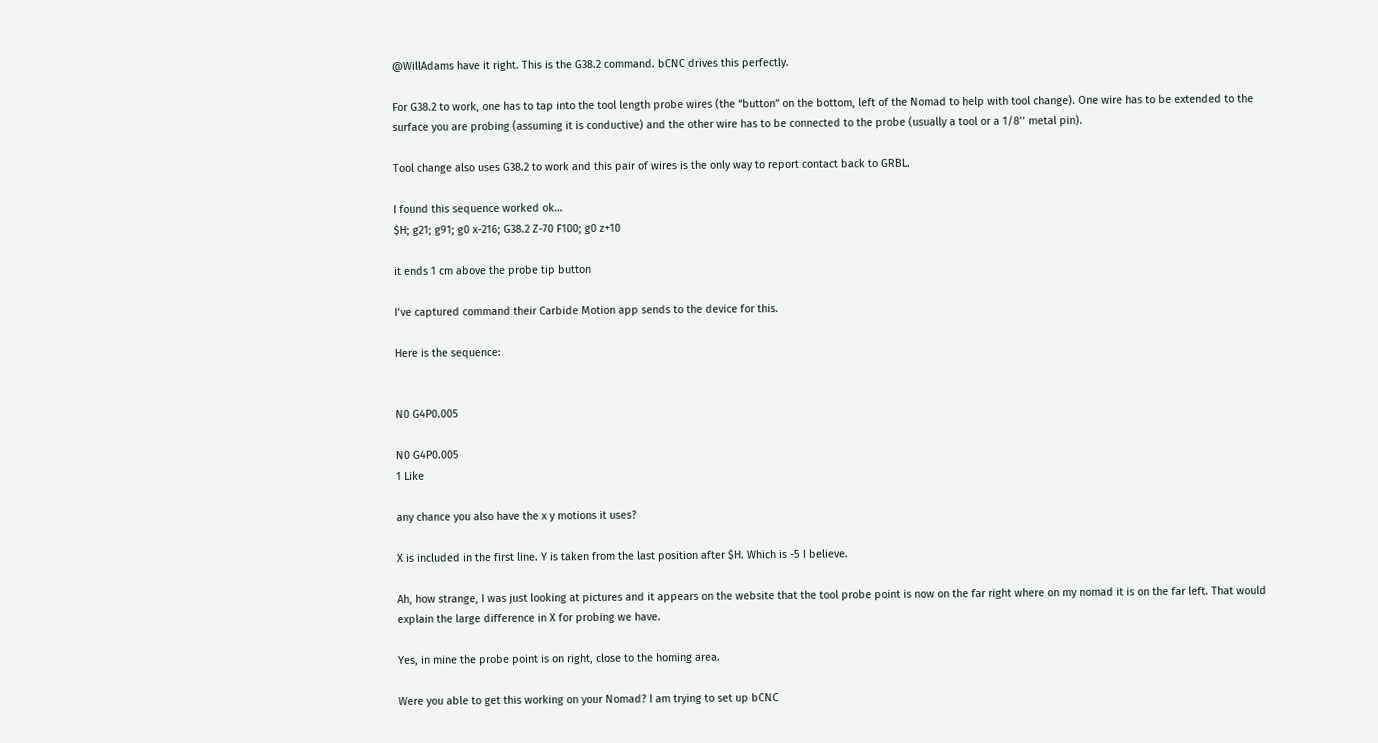@WillAdams have it right. This is the G38.2 command. bCNC drives this perfectly.

For G38.2 to work, one has to tap into the tool length probe wires (the “button” on the bottom, left of the Nomad to help with tool change). One wire has to be extended to the surface you are probing (assuming it is conductive) and the other wire has to be connected to the probe (usually a tool or a 1/8’’ metal pin).

Tool change also uses G38.2 to work and this pair of wires is the only way to report contact back to GRBL.

I found this sequence worked ok…
$H; g21; g91; g0 x-216; G38.2 Z-70 F100; g0 z+10

it ends 1 cm above the probe tip button

I’ve captured command their Carbide Motion app sends to the device for this.

Here is the sequence:


N0 G4P0.005

N0 G4P0.005
1 Like

any chance you also have the x y motions it uses?

X is included in the first line. Y is taken from the last position after $H. Which is -5 I believe.

Ah, how strange, I was just looking at pictures and it appears on the website that the tool probe point is now on the far right where on my nomad it is on the far left. That would explain the large difference in X for probing we have.

Yes, in mine the probe point is on right, close to the homing area.

Were you able to get this working on your Nomad? I am trying to set up bCNC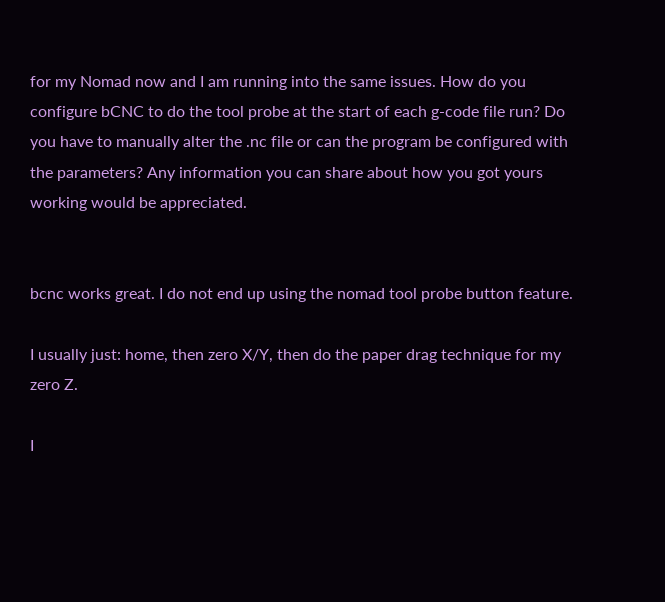for my Nomad now and I am running into the same issues. How do you configure bCNC to do the tool probe at the start of each g-code file run? Do you have to manually alter the .nc file or can the program be configured with the parameters? Any information you can share about how you got yours working would be appreciated.


bcnc works great. I do not end up using the nomad tool probe button feature.

I usually just: home, then zero X/Y, then do the paper drag technique for my zero Z.

I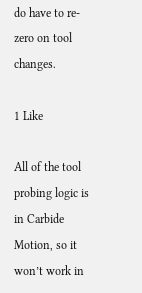do have to re-zero on tool changes.

1 Like

All of the tool probing logic is in Carbide Motion, so it won’t work in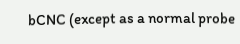bCNC (except as a normal probe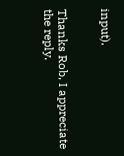input).


Thanks Rob, I appreciate the reply.